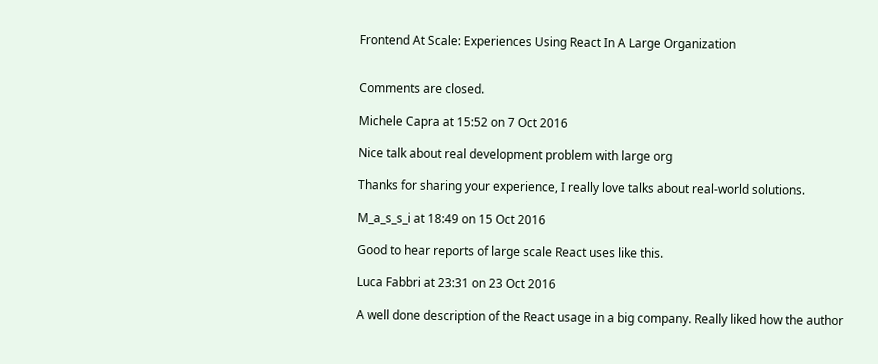Frontend At Scale: Experiences Using React In A Large Organization


Comments are closed.

Michele Capra at 15:52 on 7 Oct 2016

Nice talk about real development problem with large org

Thanks for sharing your experience, I really love talks about real-world solutions.

M_a_s_s_i at 18:49 on 15 Oct 2016

Good to hear reports of large scale React uses like this.

Luca Fabbri at 23:31 on 23 Oct 2016

A well done description of the React usage in a big company. Really liked how the author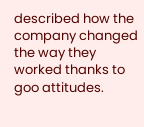described how the company changed the way they worked thanks to goo attitudes.